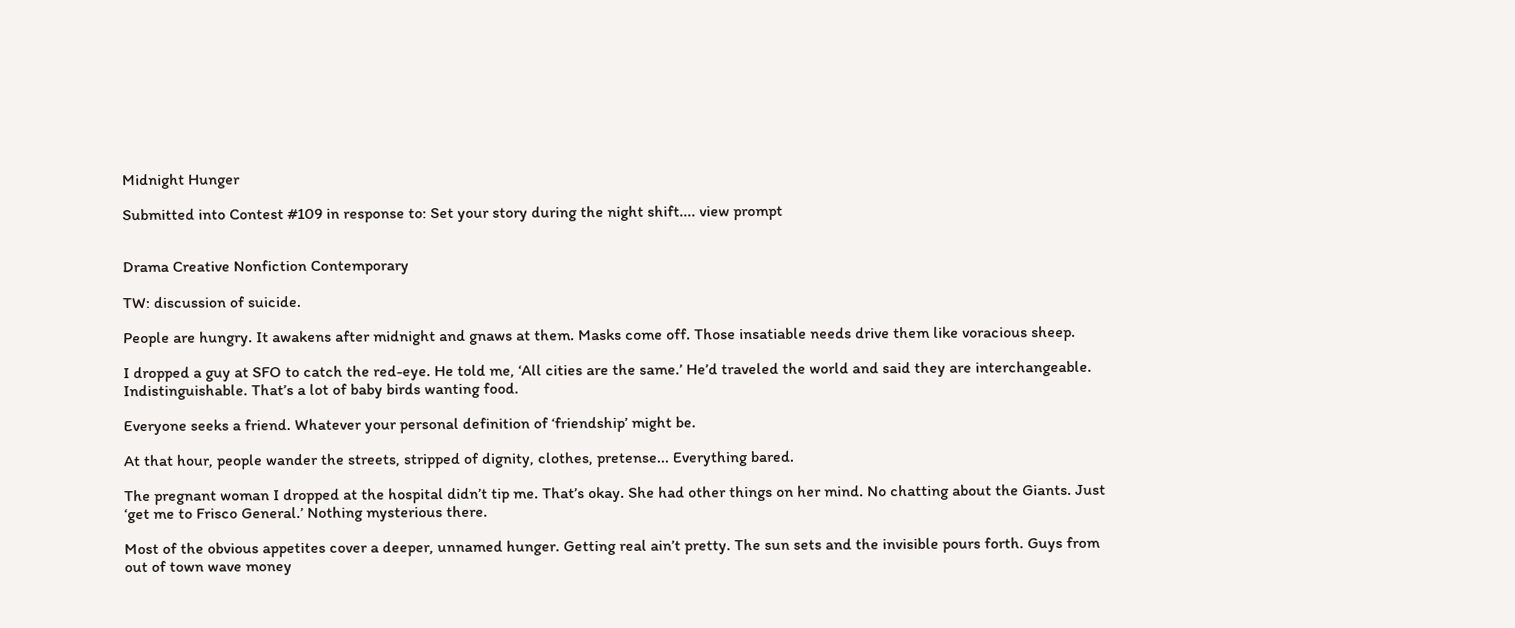Midnight Hunger

Submitted into Contest #109 in response to: Set your story during the night shift.... view prompt


Drama Creative Nonfiction Contemporary

TW: discussion of suicide.

People are hungry. It awakens after midnight and gnaws at them. Masks come off. Those insatiable needs drive them like voracious sheep.

I dropped a guy at SFO to catch the red-eye. He told me, ‘All cities are the same.’ He’d traveled the world and said they are interchangeable. Indistinguishable. That’s a lot of baby birds wanting food.

Everyone seeks a friend. Whatever your personal definition of ‘friendship’ might be.

At that hour, people wander the streets, stripped of dignity, clothes, pretense... Everything bared.

The pregnant woman I dropped at the hospital didn’t tip me. That’s okay. She had other things on her mind. No chatting about the Giants. Just ‘get me to Frisco General.’ Nothing mysterious there.

Most of the obvious appetites cover a deeper, unnamed hunger. Getting real ain’t pretty. The sun sets and the invisible pours forth. Guys from out of town wave money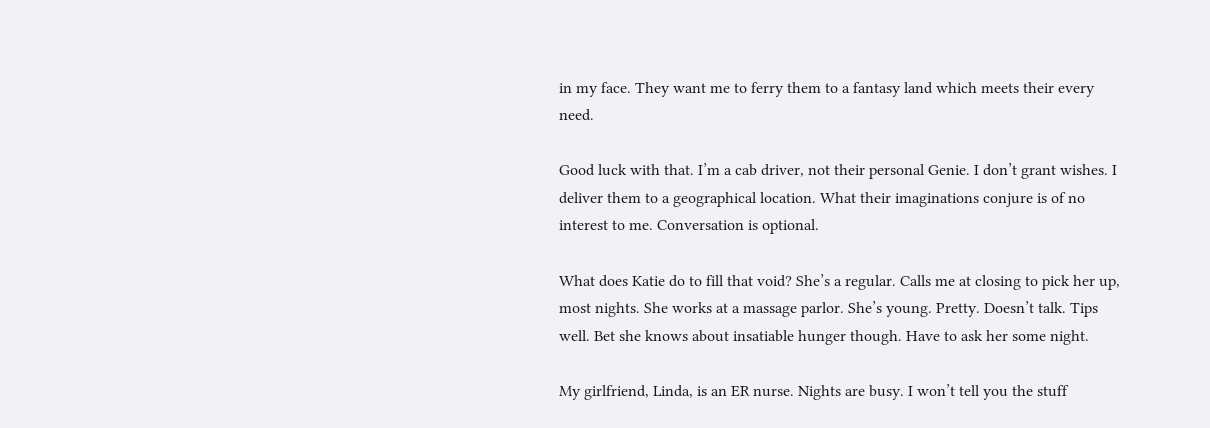in my face. They want me to ferry them to a fantasy land which meets their every need.

Good luck with that. I’m a cab driver, not their personal Genie. I don’t grant wishes. I deliver them to a geographical location. What their imaginations conjure is of no interest to me. Conversation is optional.

What does Katie do to fill that void? She’s a regular. Calls me at closing to pick her up, most nights. She works at a massage parlor. She’s young. Pretty. Doesn’t talk. Tips well. Bet she knows about insatiable hunger though. Have to ask her some night.

My girlfriend, Linda, is an ER nurse. Nights are busy. I won’t tell you the stuff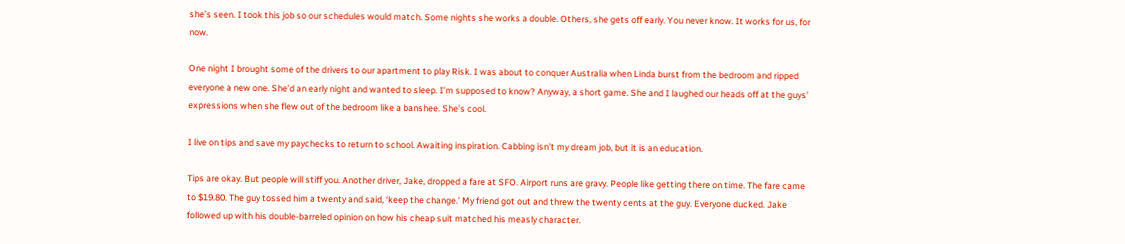she’s seen. I took this job so our schedules would match. Some nights she works a double. Others, she gets off early. You never know. It works for us, for now.

One night I brought some of the drivers to our apartment to play Risk. I was about to conquer Australia when Linda burst from the bedroom and ripped everyone a new one. She’d an early night and wanted to sleep. I’m supposed to know? Anyway, a short game. She and I laughed our heads off at the guys’ expressions when she flew out of the bedroom like a banshee. She’s cool.

I live on tips and save my paychecks to return to school. Awaiting inspiration. Cabbing isn’t my dream job, but it is an education.

Tips are okay. But people will stiff you. Another driver, Jake, dropped a fare at SFO. Airport runs are gravy. People like getting there on time. The fare came to $19.80. The guy tossed him a twenty and said, ‘keep the change.’ My friend got out and threw the twenty cents at the guy. Everyone ducked. Jake followed up with his double-barreled opinion on how his cheap suit matched his measly character.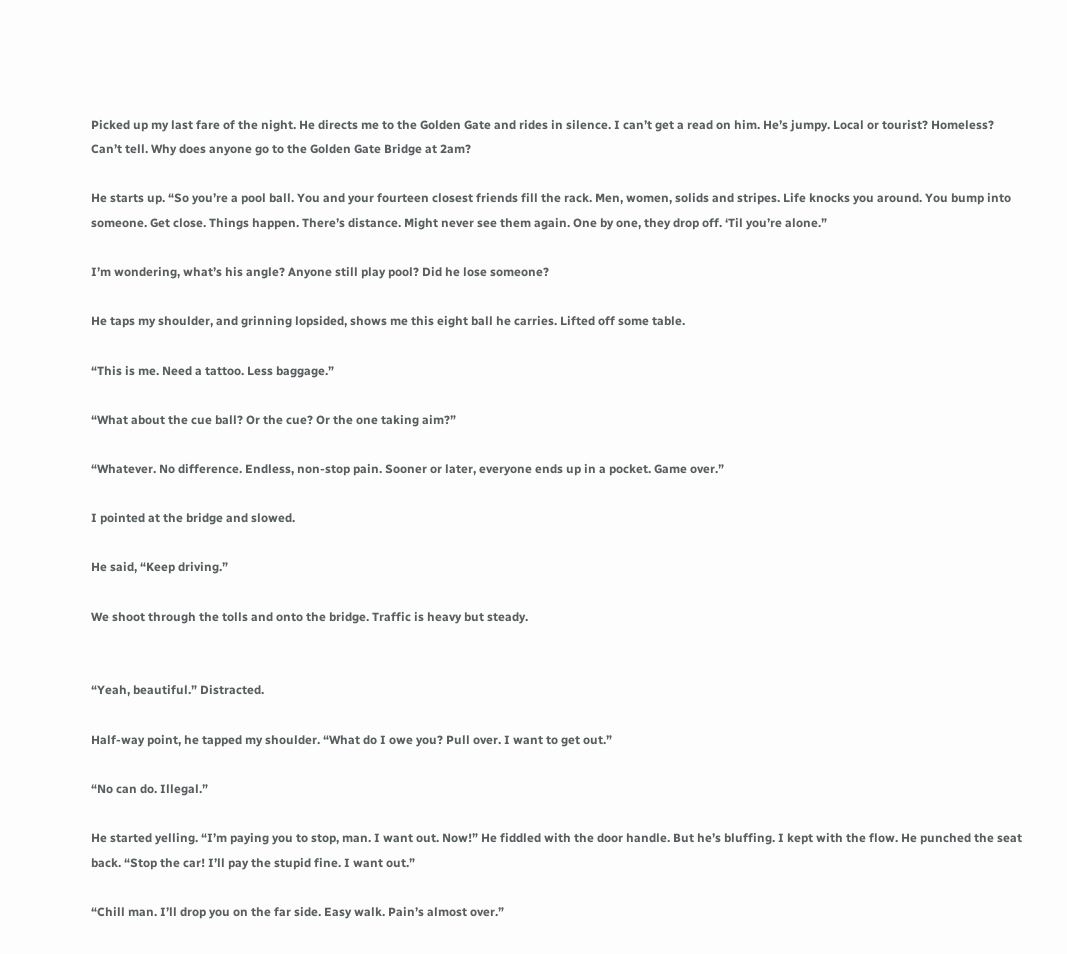Picked up my last fare of the night. He directs me to the Golden Gate and rides in silence. I can’t get a read on him. He’s jumpy. Local or tourist? Homeless? Can’t tell. Why does anyone go to the Golden Gate Bridge at 2am?

He starts up. “So you’re a pool ball. You and your fourteen closest friends fill the rack. Men, women, solids and stripes. Life knocks you around. You bump into someone. Get close. Things happen. There’s distance. Might never see them again. One by one, they drop off. ‘Til you’re alone.”

I’m wondering, what’s his angle? Anyone still play pool? Did he lose someone?

He taps my shoulder, and grinning lopsided, shows me this eight ball he carries. Lifted off some table.

“This is me. Need a tattoo. Less baggage.”

“What about the cue ball? Or the cue? Or the one taking aim?”

“Whatever. No difference. Endless, non-stop pain. Sooner or later, everyone ends up in a pocket. Game over.”

I pointed at the bridge and slowed.

He said, “Keep driving.”

We shoot through the tolls and onto the bridge. Traffic is heavy but steady.


“Yeah, beautiful.” Distracted.

Half-way point, he tapped my shoulder. “What do I owe you? Pull over. I want to get out.”

“No can do. Illegal.”

He started yelling. “I’m paying you to stop, man. I want out. Now!” He fiddled with the door handle. But he’s bluffing. I kept with the flow. He punched the seat back. “Stop the car! I’ll pay the stupid fine. I want out.”

“Chill man. I’ll drop you on the far side. Easy walk. Pain’s almost over.”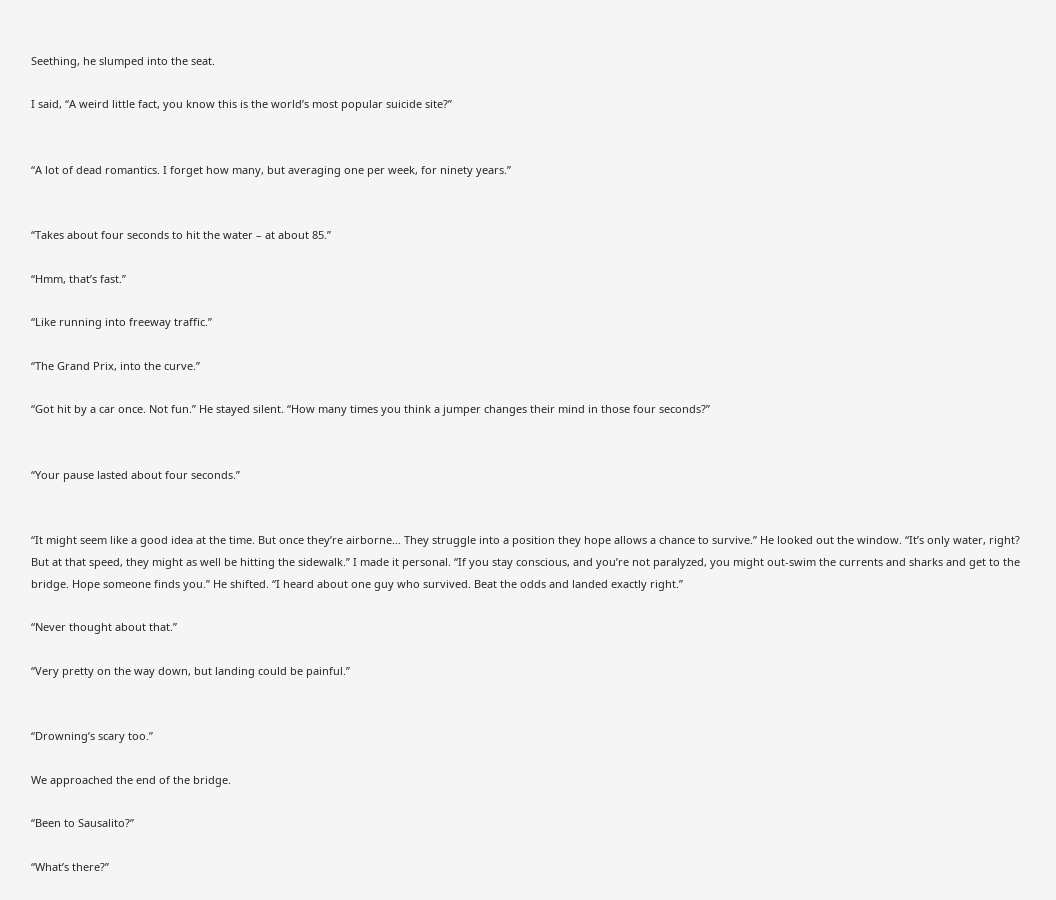Seething, he slumped into the seat.

I said, “A weird little fact, you know this is the world’s most popular suicide site?”


“A lot of dead romantics. I forget how many, but averaging one per week, for ninety years.”


“Takes about four seconds to hit the water – at about 85.”

“Hmm, that’s fast.”

“Like running into freeway traffic.”

“The Grand Prix, into the curve.”

“Got hit by a car once. Not fun.” He stayed silent. “How many times you think a jumper changes their mind in those four seconds?”


“Your pause lasted about four seconds.”


“It might seem like a good idea at the time. But once they’re airborne… They struggle into a position they hope allows a chance to survive.” He looked out the window. “It’s only water, right? But at that speed, they might as well be hitting the sidewalk.” I made it personal. “If you stay conscious, and you’re not paralyzed, you might out-swim the currents and sharks and get to the bridge. Hope someone finds you.” He shifted. “I heard about one guy who survived. Beat the odds and landed exactly right.”

“Never thought about that.”

“Very pretty on the way down, but landing could be painful.”


“Drowning’s scary too.”

We approached the end of the bridge.

“Been to Sausalito?”

“What’s there?”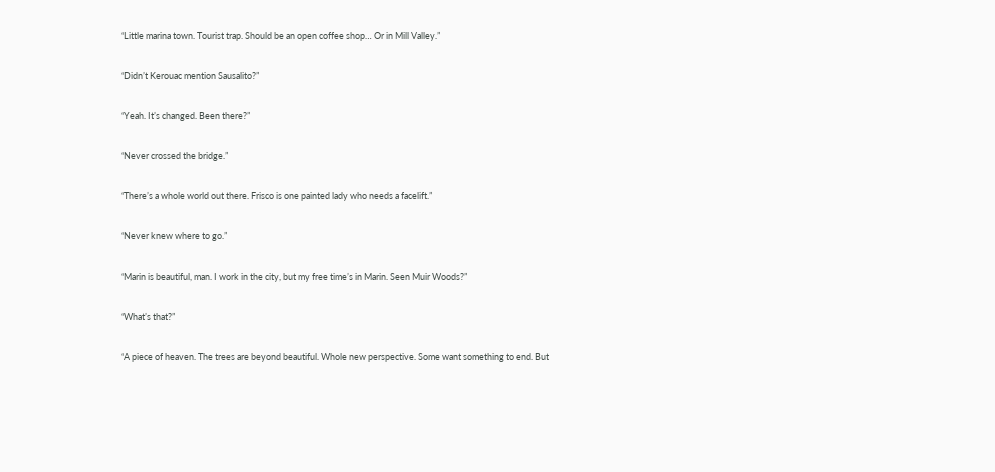“Little marina town. Tourist trap. Should be an open coffee shop… Or in Mill Valley.”

“Didn’t Kerouac mention Sausalito?”

“Yeah. It’s changed. Been there?”

“Never crossed the bridge.”

“There’s a whole world out there. Frisco is one painted lady who needs a facelift.”

“Never knew where to go.”

“Marin is beautiful, man. I work in the city, but my free time’s in Marin. Seen Muir Woods?”

“What’s that?”

“A piece of heaven. The trees are beyond beautiful. Whole new perspective. Some want something to end. But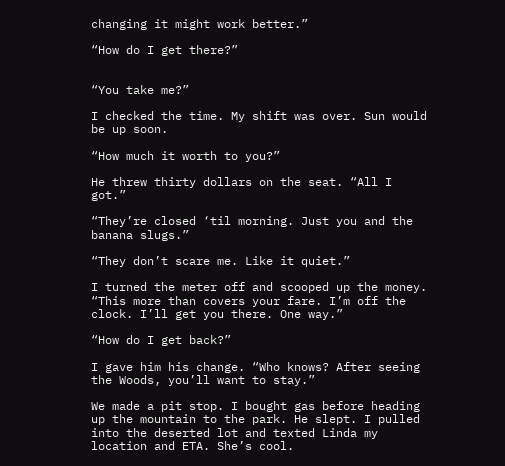changing it might work better.”

“How do I get there?”


“You take me?”

I checked the time. My shift was over. Sun would be up soon.

“How much it worth to you?”

He threw thirty dollars on the seat. “All I got.”

“They’re closed ‘til morning. Just you and the banana slugs.”

“They don’t scare me. Like it quiet.”

I turned the meter off and scooped up the money. “This more than covers your fare. I’m off the clock. I’ll get you there. One way.”

“How do I get back?”

I gave him his change. “Who knows? After seeing the Woods, you’ll want to stay.”

We made a pit stop. I bought gas before heading up the mountain to the park. He slept. I pulled into the deserted lot and texted Linda my location and ETA. She’s cool.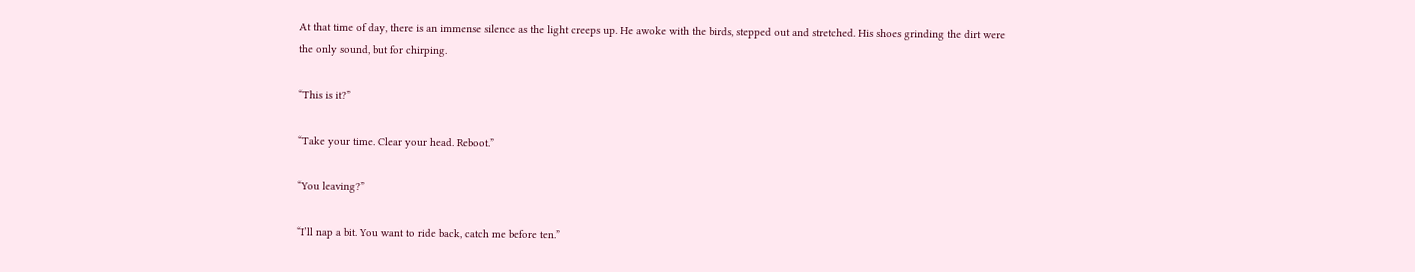At that time of day, there is an immense silence as the light creeps up. He awoke with the birds, stepped out and stretched. His shoes grinding the dirt were the only sound, but for chirping.

“This is it?”

“Take your time. Clear your head. Reboot.”

“You leaving?”

“I’ll nap a bit. You want to ride back, catch me before ten.”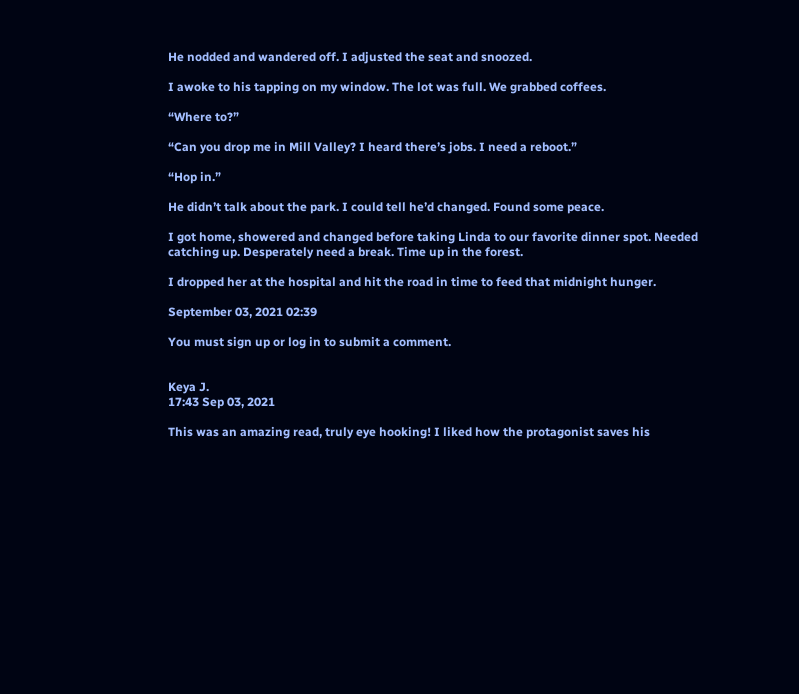He nodded and wandered off. I adjusted the seat and snoozed.

I awoke to his tapping on my window. The lot was full. We grabbed coffees.

“Where to?”

“Can you drop me in Mill Valley? I heard there’s jobs. I need a reboot.”

“Hop in.”

He didn’t talk about the park. I could tell he’d changed. Found some peace.

I got home, showered and changed before taking Linda to our favorite dinner spot. Needed catching up. Desperately need a break. Time up in the forest.

I dropped her at the hospital and hit the road in time to feed that midnight hunger.

September 03, 2021 02:39

You must sign up or log in to submit a comment.


Keya J.
17:43 Sep 03, 2021

This was an amazing read, truly eye hooking! I liked how the protagonist saves his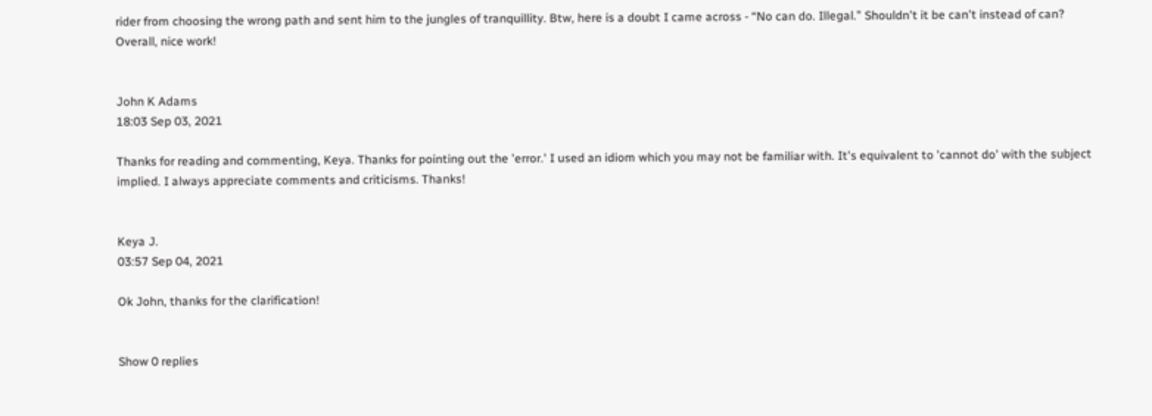rider from choosing the wrong path and sent him to the jungles of tranquillity. Btw, here is a doubt I came across - “No can do. Illegal.” Shouldn't it be can't instead of can? Overall, nice work!


John K Adams
18:03 Sep 03, 2021

Thanks for reading and commenting, Keya. Thanks for pointing out the 'error.' I used an idiom which you may not be familiar with. It's equivalent to 'cannot do' with the subject implied. I always appreciate comments and criticisms. Thanks!


Keya J.
03:57 Sep 04, 2021

Ok John, thanks for the clarification!


Show 0 replies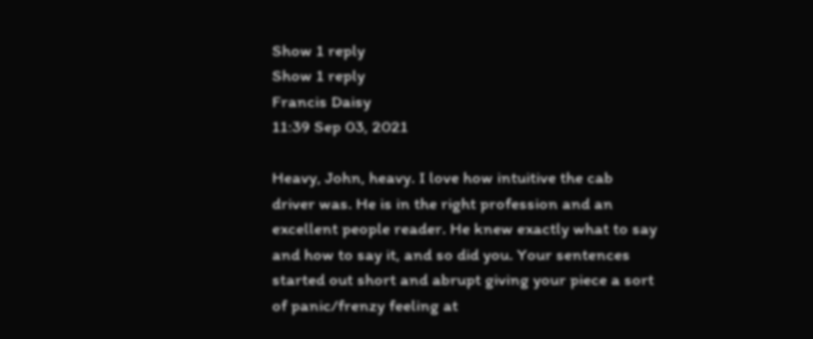Show 1 reply
Show 1 reply
Francis Daisy
11:39 Sep 03, 2021

Heavy, John, heavy. I love how intuitive the cab driver was. He is in the right profession and an excellent people reader. He knew exactly what to say and how to say it, and so did you. Your sentences started out short and abrupt giving your piece a sort of panic/frenzy feeling at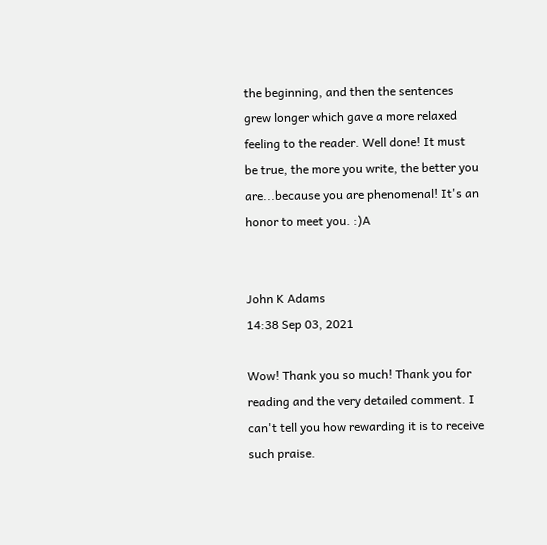the beginning, and then the sentences grew longer which gave a more relaxed feeling to the reader. Well done! It must be true, the more you write, the better you are...because you are phenomenal! It's an honor to meet you. :)A


John K Adams
14:38 Sep 03, 2021

Wow! Thank you so much! Thank you for reading and the very detailed comment. I can't tell you how rewarding it is to receive such praise.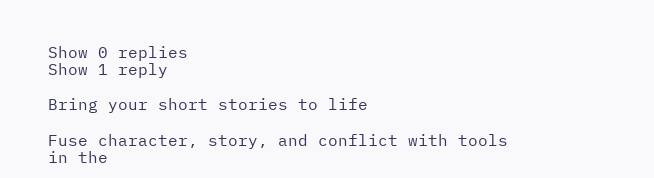Show 0 replies
Show 1 reply

Bring your short stories to life

Fuse character, story, and conflict with tools in the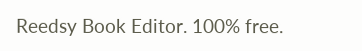Reedsy Book Editor. 100% free.